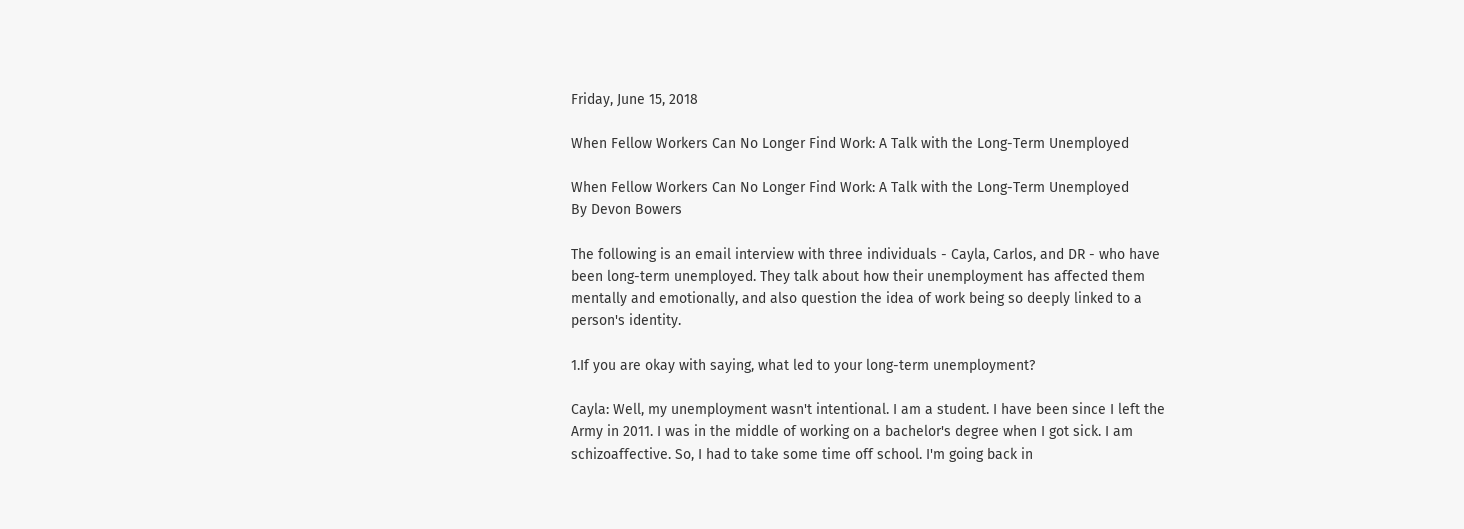Friday, June 15, 2018

When Fellow Workers Can No Longer Find Work: A Talk with the Long-Term Unemployed

When Fellow Workers Can No Longer Find Work: A Talk with the Long-Term Unemployed
By Devon Bowers

The following is an email interview with three individuals - Cayla, Carlos, and DR - who have been long-term unemployed. They talk about how their unemployment has affected them mentally and emotionally, and also question the idea of work being so deeply linked to a person's identity.

1.If you are okay with saying, what led to your long-term unemployment?

Cayla: Well, my unemployment wasn't intentional. I am a student. I have been since I left the Army in 2011. I was in the middle of working on a bachelor's degree when I got sick. I am schizoaffective. So, I had to take some time off school. I'm going back in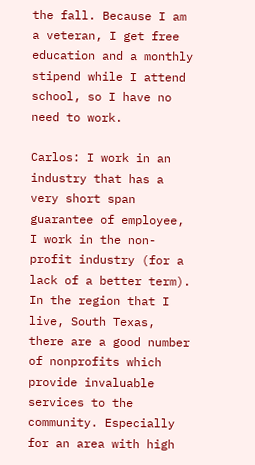the fall. Because I am a veteran, I get free education and a monthly stipend while I attend school, so I have no need to work.

Carlos: I work in an industry that has a very short span guarantee of employee, I work in the non-profit industry (for a lack of a better term). In the region that I live, South Texas, there are a good number of nonprofits which provide invaluable services to the community. Especially for an area with high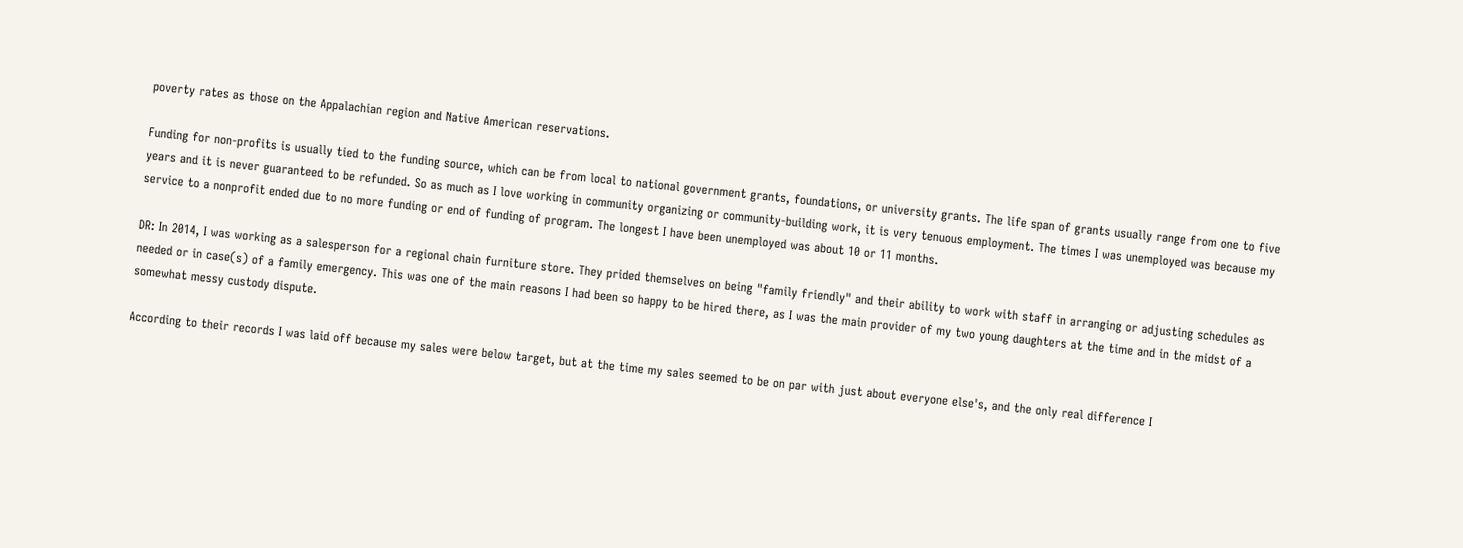poverty rates as those on the Appalachian region and Native American reservations.

Funding for non-profits is usually tied to the funding source, which can be from local to national government grants, foundations, or university grants. The life span of grants usually range from one to five years and it is never guaranteed to be refunded. So as much as I love working in community organizing or community-building work, it is very tenuous employment. The times I was unemployed was because my service to a nonprofit ended due to no more funding or end of funding of program. The longest I have been unemployed was about 10 or 11 months.

DR: In 2014, I was working as a salesperson for a regional chain furniture store. They prided themselves on being "family friendly" and their ability to work with staff in arranging or adjusting schedules as needed or in case(s) of a family emergency. This was one of the main reasons I had been so happy to be hired there, as I was the main provider of my two young daughters at the time and in the midst of a somewhat messy custody dispute.

According to their records I was laid off because my sales were below target, but at the time my sales seemed to be on par with just about everyone else's, and the only real difference I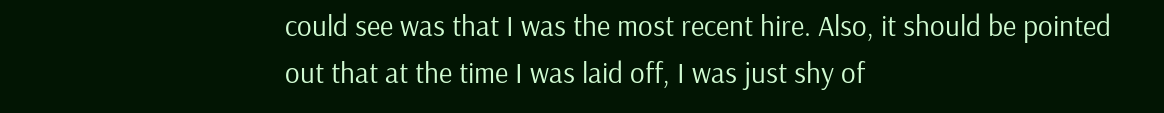could see was that I was the most recent hire. Also, it should be pointed out that at the time I was laid off, I was just shy of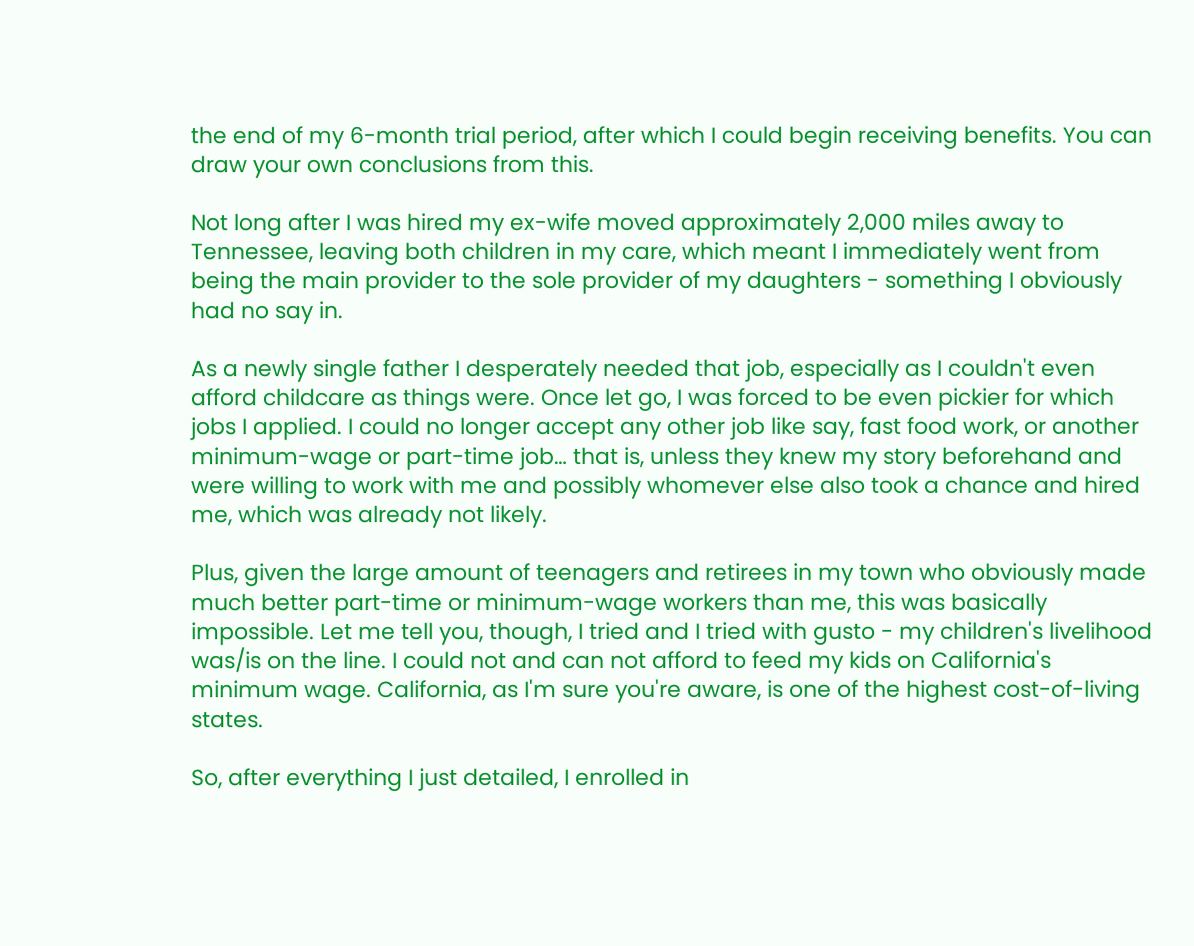the end of my 6-month trial period, after which I could begin receiving benefits. You can draw your own conclusions from this.

Not long after I was hired my ex-wife moved approximately 2,000 miles away to Tennessee, leaving both children in my care, which meant I immediately went from being the main provider to the sole provider of my daughters - something I obviously had no say in.

As a newly single father I desperately needed that job, especially as I couldn't even afford childcare as things were. Once let go, I was forced to be even pickier for which jobs I applied. I could no longer accept any other job like say, fast food work, or another minimum-wage or part-time job… that is, unless they knew my story beforehand and were willing to work with me and possibly whomever else also took a chance and hired me, which was already not likely.

Plus, given the large amount of teenagers and retirees in my town who obviously made much better part-time or minimum-wage workers than me, this was basically impossible. Let me tell you, though, I tried and I tried with gusto - my children's livelihood was/is on the line. I could not and can not afford to feed my kids on California's minimum wage. California, as I'm sure you're aware, is one of the highest cost-of-living states.

So, after everything I just detailed, I enrolled in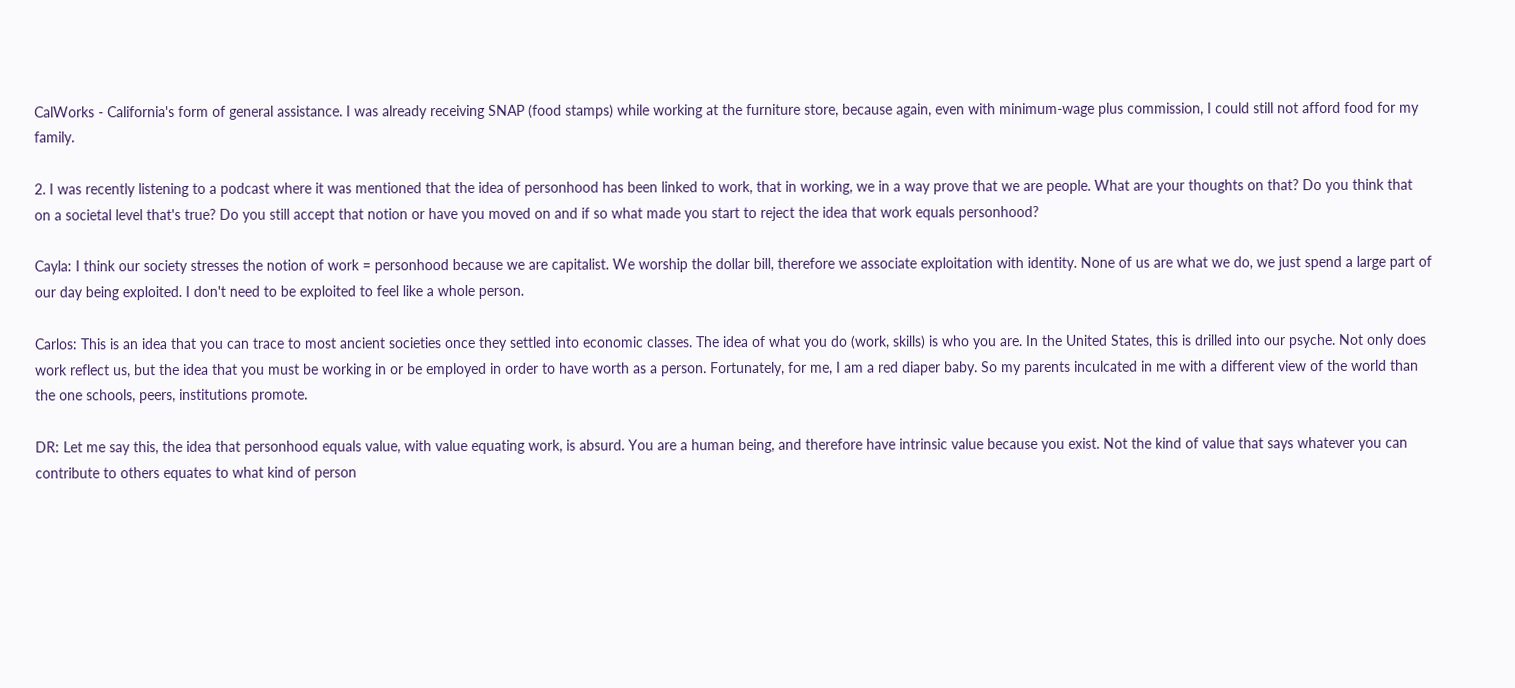CalWorks - California's form of general assistance. I was already receiving SNAP (food stamps) while working at the furniture store, because again, even with minimum-wage plus commission, I could still not afford food for my family.

2. I was recently listening to a podcast where it was mentioned that the idea of personhood has been linked to work, that in working, we in a way prove that we are people. What are your thoughts on that? Do you think that on a societal level that's true? Do you still accept that notion or have you moved on and if so what made you start to reject the idea that work equals personhood?

Cayla: I think our society stresses the notion of work = personhood because we are capitalist. We worship the dollar bill, therefore we associate exploitation with identity. None of us are what we do, we just spend a large part of our day being exploited. I don't need to be exploited to feel like a whole person.

Carlos: This is an idea that you can trace to most ancient societies once they settled into economic classes. The idea of what you do (work, skills) is who you are. In the United States, this is drilled into our psyche. Not only does work reflect us, but the idea that you must be working in or be employed in order to have worth as a person. Fortunately, for me, I am a red diaper baby. So my parents inculcated in me with a different view of the world than the one schools, peers, institutions promote.

DR: Let me say this, the idea that personhood equals value, with value equating work, is absurd. You are a human being, and therefore have intrinsic value because you exist. Not the kind of value that says whatever you can contribute to others equates to what kind of person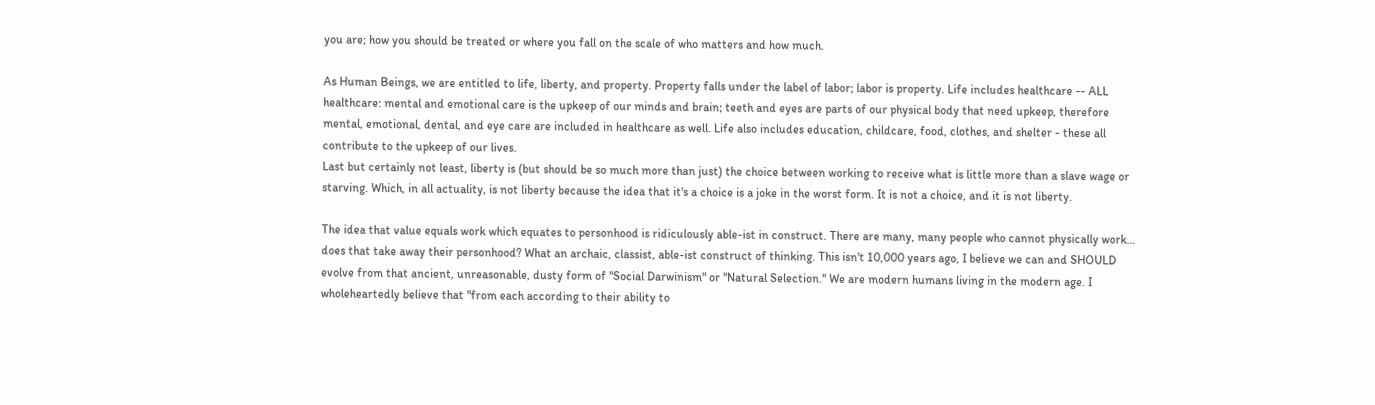you are; how you should be treated or where you fall on the scale of who matters and how much.

As Human Beings, we are entitled to life, liberty, and property. Property falls under the label of labor; labor is property. Life includes healthcare -- ALL healthcare: mental and emotional care is the upkeep of our minds and brain; teeth and eyes are parts of our physical body that need upkeep, therefore mental, emotional, dental, and eye care are included in healthcare as well. Life also includes education, childcare, food, clothes, and shelter - these all contribute to the upkeep of our lives.
Last but certainly not least, liberty is (but should be so much more than just) the choice between working to receive what is little more than a slave wage or starving. Which, in all actuality, is not liberty because the idea that it's a choice is a joke in the worst form. It is not a choice, and it is not liberty.

The idea that value equals work which equates to personhood is ridiculously able-ist in construct. There are many, many people who cannot physically work… does that take away their personhood? What an archaic, classist, able-ist construct of thinking. This isn't 10,000 years ago, I believe we can and SHOULD evolve from that ancient, unreasonable, dusty form of "Social Darwinism" or "Natural Selection." We are modern humans living in the modern age. I wholeheartedly believe that "from each according to their ability to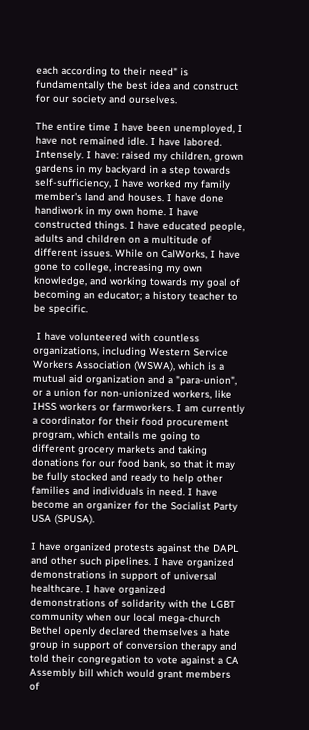each according to their need" is fundamentally the best idea and construct for our society and ourselves.

The entire time I have been unemployed, I have not remained idle. I have labored. Intensely. I have: raised my children, grown gardens in my backyard in a step towards self-sufficiency, I have worked my family member's land and houses. I have done handiwork in my own home. I have constructed things. I have educated people, adults and children on a multitude of different issues. While on CalWorks, I have gone to college, increasing my own knowledge, and working towards my goal of becoming an educator; a history teacher to be specific.

 I have volunteered with countless organizations, including Western Service Workers Association (WSWA), which is a mutual aid organization and a "para-union", or a union for non-unionized workers, like IHSS workers or farmworkers. I am currently a coordinator for their food procurement program, which entails me going to different grocery markets and taking donations for our food bank, so that it may be fully stocked and ready to help other families and individuals in need. I have become an organizer for the Socialist Party USA (SPUSA).

I have organized protests against the DAPL and other such pipelines. I have organized demonstrations in support of universal healthcare. I have organized demonstrations of solidarity with the LGBT community when our local mega-church Bethel openly declared themselves a hate group in support of conversion therapy and told their congregation to vote against a CA Assembly bill which would grant members of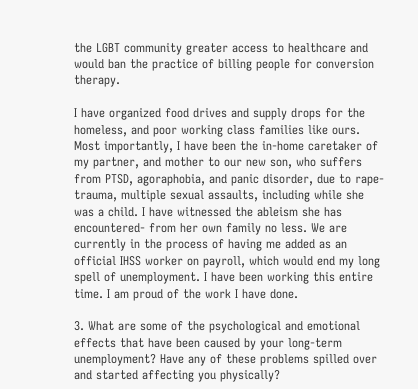the LGBT community greater access to healthcare and would ban the practice of billing people for conversion therapy.

I have organized food drives and supply drops for the homeless, and poor working class families like ours. Most importantly, I have been the in-home caretaker of my partner, and mother to our new son, who suffers from PTSD, agoraphobia, and panic disorder, due to rape-trauma, multiple sexual assaults, including while she was a child. I have witnessed the ableism she has encountered- from her own family no less. We are currently in the process of having me added as an official IHSS worker on payroll, which would end my long spell of unemployment. I have been working this entire time. I am proud of the work I have done.

3. What are some of the psychological and emotional effects that have been caused by your long-term unemployment? Have any of these problems spilled over and started affecting you physically?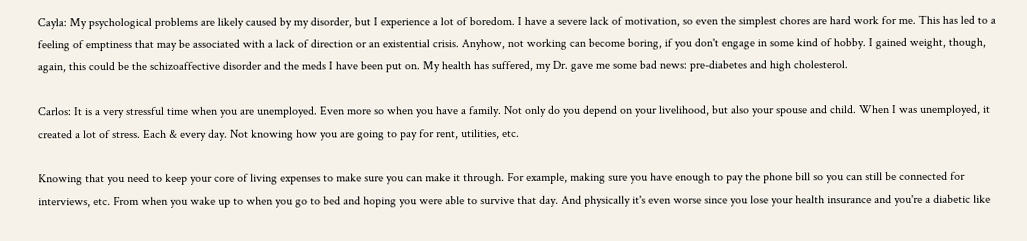Cayla: My psychological problems are likely caused by my disorder, but I experience a lot of boredom. I have a severe lack of motivation, so even the simplest chores are hard work for me. This has led to a feeling of emptiness that may be associated with a lack of direction or an existential crisis. Anyhow, not working can become boring, if you don't engage in some kind of hobby. I gained weight, though, again, this could be the schizoaffective disorder and the meds I have been put on. My health has suffered, my Dr. gave me some bad news: pre-diabetes and high cholesterol.

Carlos: It is a very stressful time when you are unemployed. Even more so when you have a family. Not only do you depend on your livelihood, but also your spouse and child. When I was unemployed, it created a lot of stress. Each & every day. Not knowing how you are going to pay for rent, utilities, etc.

Knowing that you need to keep your core of living expenses to make sure you can make it through. For example, making sure you have enough to pay the phone bill so you can still be connected for interviews, etc. From when you wake up to when you go to bed and hoping you were able to survive that day. And physically it's even worse since you lose your health insurance and you're a diabetic like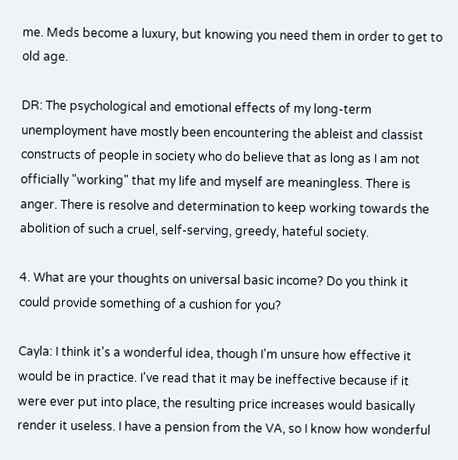me. Meds become a luxury, but knowing you need them in order to get to old age.

DR: The psychological and emotional effects of my long-term unemployment have mostly been encountering the ableist and classist constructs of people in society who do believe that as long as I am not officially "working" that my life and myself are meaningless. There is anger. There is resolve and determination to keep working towards the abolition of such a cruel, self-serving, greedy, hateful society.

4. What are your thoughts on universal basic income? Do you think it could provide something of a cushion for you?

Cayla: I think it's a wonderful idea, though I'm unsure how effective it would be in practice. I've read that it may be ineffective because if it were ever put into place, the resulting price increases would basically render it useless. I have a pension from the VA, so I know how wonderful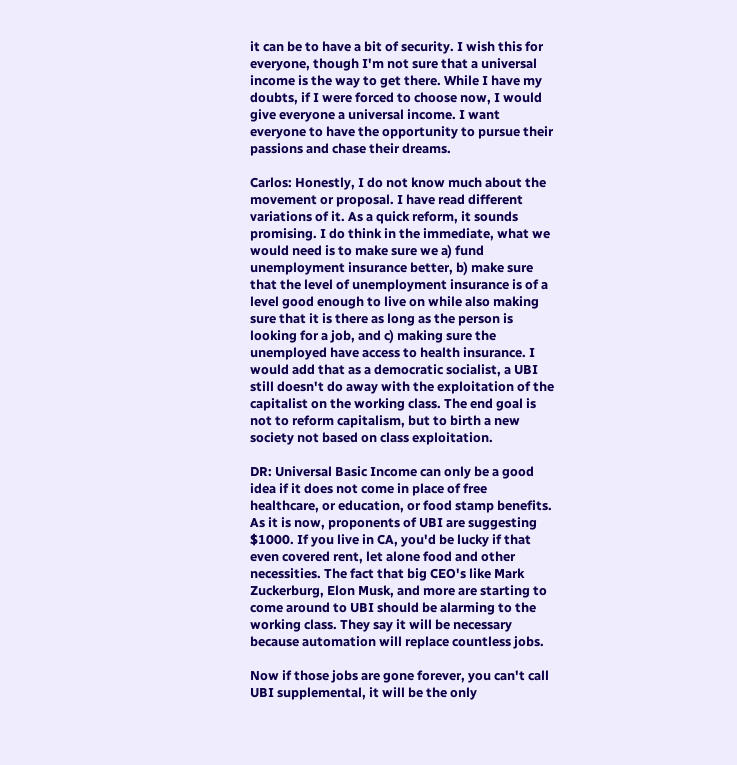it can be to have a bit of security. I wish this for everyone, though I'm not sure that a universal income is the way to get there. While I have my doubts, if I were forced to choose now, I would give everyone a universal income. I want everyone to have the opportunity to pursue their passions and chase their dreams.

Carlos: Honestly, I do not know much about the movement or proposal. I have read different variations of it. As a quick reform, it sounds promising. I do think in the immediate, what we would need is to make sure we a) fund unemployment insurance better, b) make sure that the level of unemployment insurance is of a level good enough to live on while also making sure that it is there as long as the person is looking for a job, and c) making sure the unemployed have access to health insurance. I would add that as a democratic socialist, a UBI still doesn't do away with the exploitation of the capitalist on the working class. The end goal is not to reform capitalism, but to birth a new society not based on class exploitation.

DR: Universal Basic Income can only be a good idea if it does not come in place of free healthcare, or education, or food stamp benefits. As it is now, proponents of UBI are suggesting $1000. If you live in CA, you'd be lucky if that even covered rent, let alone food and other necessities. The fact that big CEO's like Mark Zuckerburg, Elon Musk, and more are starting to come around to UBI should be alarming to the working class. They say it will be necessary because automation will replace countless jobs.

Now if those jobs are gone forever, you can't call UBI supplemental, it will be the only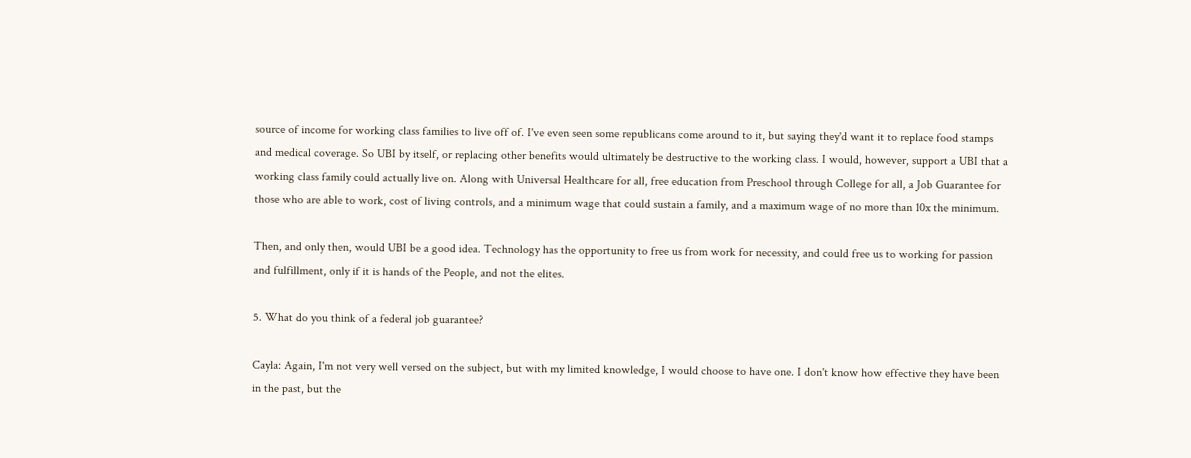source of income for working class families to live off of. I've even seen some republicans come around to it, but saying they'd want it to replace food stamps and medical coverage. So UBI by itself, or replacing other benefits would ultimately be destructive to the working class. I would, however, support a UBI that a working class family could actually live on. Along with Universal Healthcare for all, free education from Preschool through College for all, a Job Guarantee for those who are able to work, cost of living controls, and a minimum wage that could sustain a family, and a maximum wage of no more than 10x the minimum.

Then, and only then, would UBI be a good idea. Technology has the opportunity to free us from work for necessity, and could free us to working for passion and fulfillment, only if it is hands of the People, and not the elites.

5. What do you think of a federal job guarantee?

Cayla: Again, I'm not very well versed on the subject, but with my limited knowledge, I would choose to have one. I don't know how effective they have been in the past, but the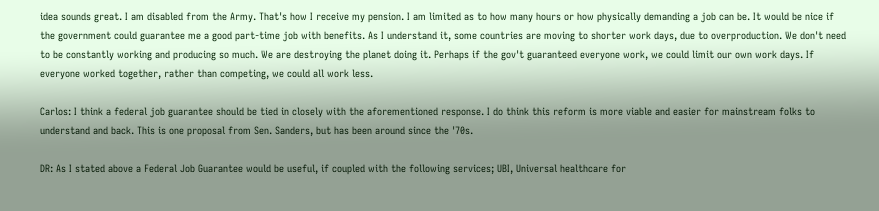idea sounds great. I am disabled from the Army. That's how I receive my pension. I am limited as to how many hours or how physically demanding a job can be. It would be nice if the government could guarantee me a good part-time job with benefits. As I understand it, some countries are moving to shorter work days, due to overproduction. We don't need to be constantly working and producing so much. We are destroying the planet doing it. Perhaps if the gov't guaranteed everyone work, we could limit our own work days. If everyone worked together, rather than competing, we could all work less.

Carlos: I think a federal job guarantee should be tied in closely with the aforementioned response. I do think this reform is more viable and easier for mainstream folks to understand and back. This is one proposal from Sen. Sanders, but has been around since the '70s.

DR: As I stated above a Federal Job Guarantee would be useful, if coupled with the following services; UBI, Universal healthcare for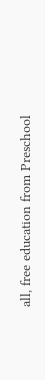all, free education from Preschool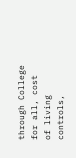through College for all, cost of living controls,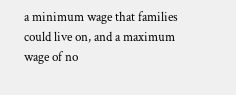a minimum wage that families could live on, and a maximum wage of no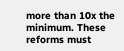more than 10x the minimum. These reforms must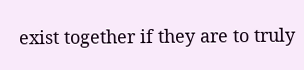exist together if they are to truly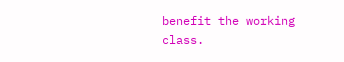benefit the working class.